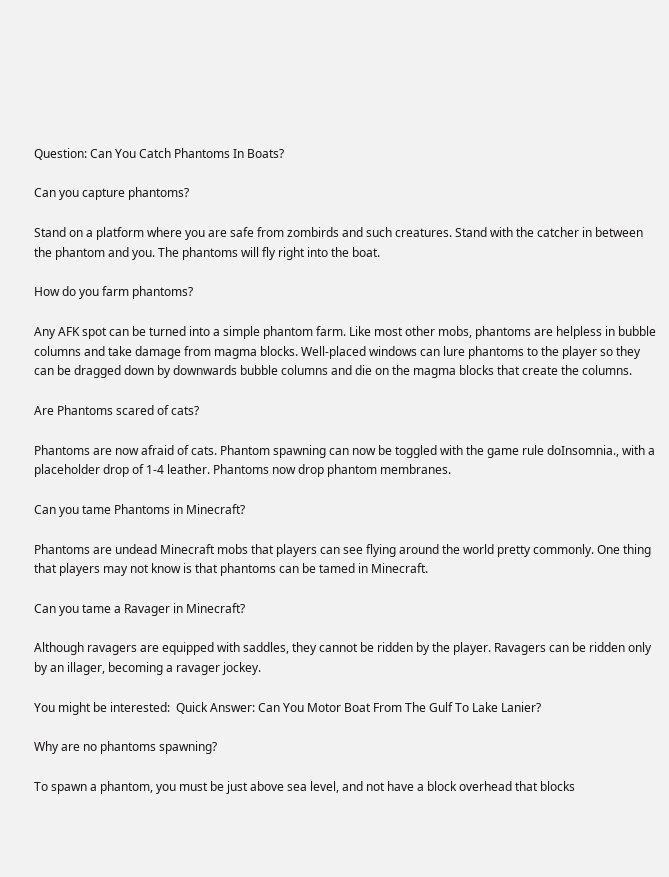Question: Can You Catch Phantoms In Boats?

Can you capture phantoms?

Stand on a platform where you are safe from zombirds and such creatures. Stand with the catcher in between the phantom and you. The phantoms will fly right into the boat.

How do you farm phantoms?

Any AFK spot can be turned into a simple phantom farm. Like most other mobs, phantoms are helpless in bubble columns and take damage from magma blocks. Well-placed windows can lure phantoms to the player so they can be dragged down by downwards bubble columns and die on the magma blocks that create the columns.

Are Phantoms scared of cats?

Phantoms are now afraid of cats. Phantom spawning can now be toggled with the game rule doInsomnia., with a placeholder drop of 1-4 leather. Phantoms now drop phantom membranes.

Can you tame Phantoms in Minecraft?

Phantoms are undead Minecraft mobs that players can see flying around the world pretty commonly. One thing that players may not know is that phantoms can be tamed in Minecraft.

Can you tame a Ravager in Minecraft?

Although ravagers are equipped with saddles, they cannot be ridden by the player. Ravagers can be ridden only by an illager, becoming a ravager jockey.

You might be interested:  Quick Answer: Can You Motor Boat From The Gulf To Lake Lanier?

Why are no phantoms spawning?

To spawn a phantom, you must be just above sea level, and not have a block overhead that blocks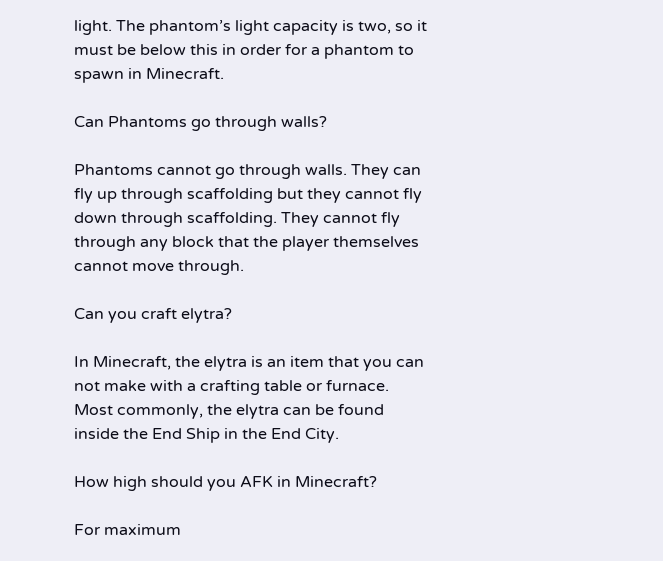light. The phantom’s light capacity is two, so it must be below this in order for a phantom to spawn in Minecraft.

Can Phantoms go through walls?

Phantoms cannot go through walls. They can fly up through scaffolding but they cannot fly down through scaffolding. They cannot fly through any block that the player themselves cannot move through.

Can you craft elytra?

In Minecraft, the elytra is an item that you can not make with a crafting table or furnace. Most commonly, the elytra can be found inside the End Ship in the End City.

How high should you AFK in Minecraft?

For maximum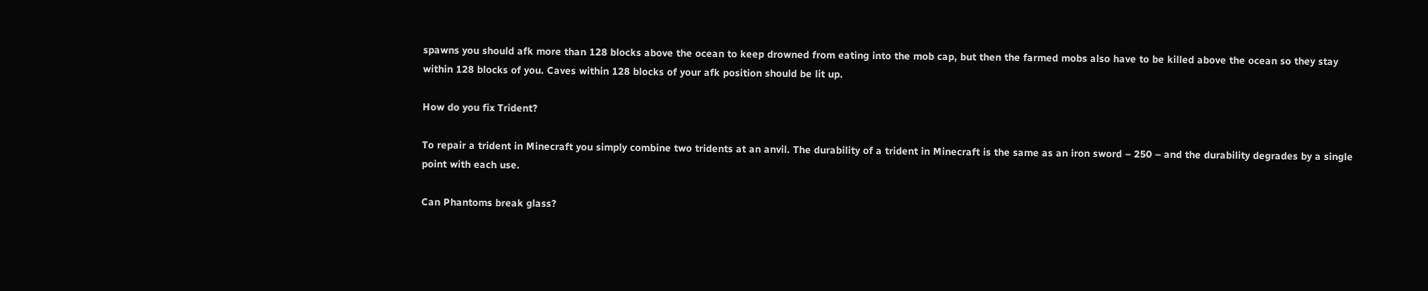spawns you should afk more than 128 blocks above the ocean to keep drowned from eating into the mob cap, but then the farmed mobs also have to be killed above the ocean so they stay within 128 blocks of you. Caves within 128 blocks of your afk position should be lit up.

How do you fix Trident?

To repair a trident in Minecraft you simply combine two tridents at an anvil. The durability of a trident in Minecraft is the same as an iron sword – 250 – and the durability degrades by a single point with each use.

Can Phantoms break glass?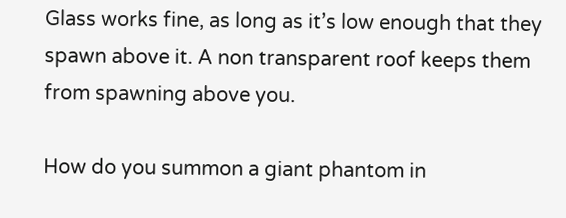Glass works fine, as long as it’s low enough that they spawn above it. A non transparent roof keeps them from spawning above you.

How do you summon a giant phantom in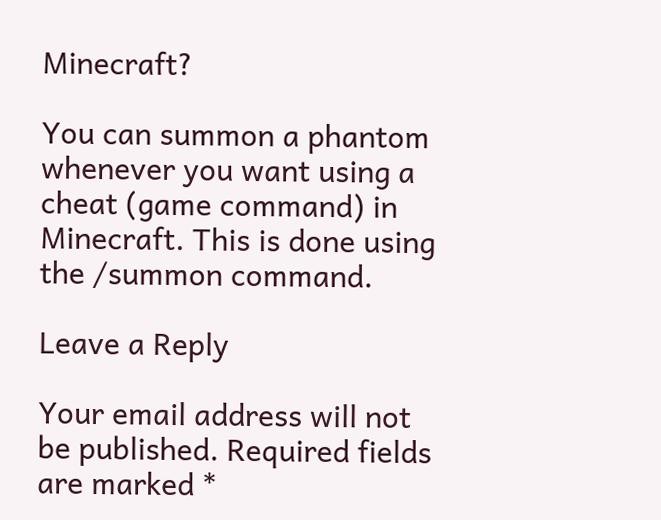Minecraft?

You can summon a phantom whenever you want using a cheat (game command) in Minecraft. This is done using the /summon command.

Leave a Reply

Your email address will not be published. Required fields are marked *